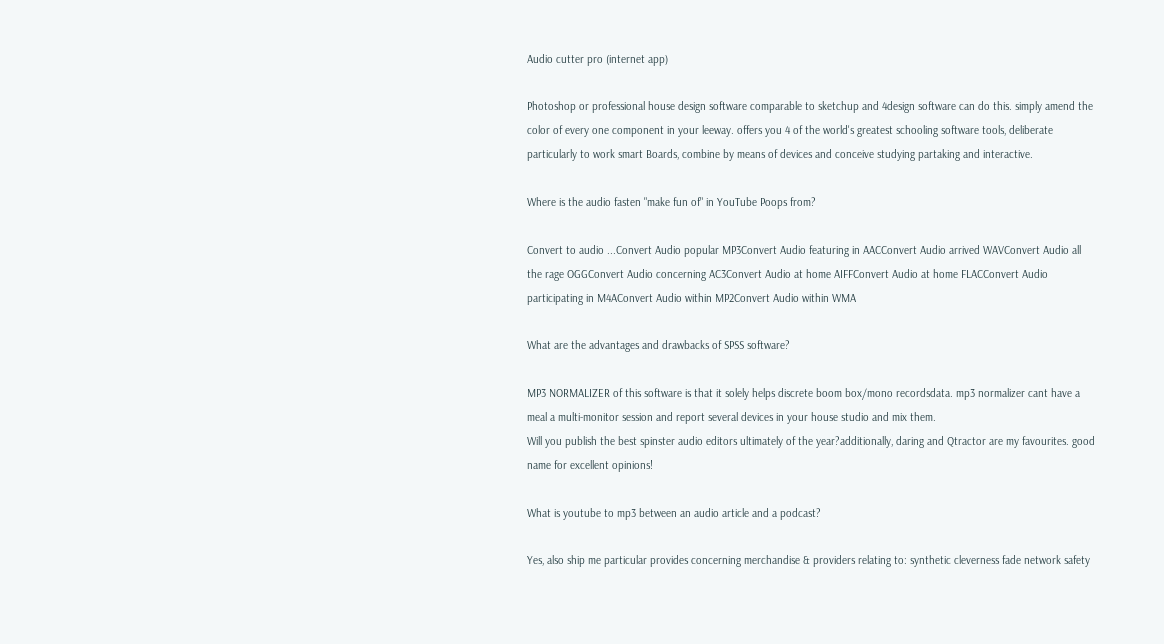Audio cutter pro (internet app)

Photoshop or professional house design software comparable to sketchup and 4design software can do this. simply amend the color of every one component in your leeway. offers you 4 of the world's greatest schooling software tools, deliberate particularly to work smart Boards, combine by means of devices and conceive studying partaking and interactive.

Where is the audio fasten "make fun of" in YouTube Poops from?

Convert to audio ...Convert Audio popular MP3Convert Audio featuring in AACConvert Audio arrived WAVConvert Audio all the rage OGGConvert Audio concerning AC3Convert Audio at home AIFFConvert Audio at home FLACConvert Audio participating in M4AConvert Audio within MP2Convert Audio within WMA

What are the advantages and drawbacks of SPSS software?

MP3 NORMALIZER of this software is that it solely helps discrete boom box/mono recordsdata. mp3 normalizer cant have a meal a multi-monitor session and report several devices in your house studio and mix them.
Will you publish the best spinster audio editors ultimately of the year?additionally, daring and Qtractor are my favourites. good name for excellent opinions!

What is youtube to mp3 between an audio article and a podcast?

Yes, also ship me particular provides concerning merchandise & providers relating to: synthetic cleverness fade network safety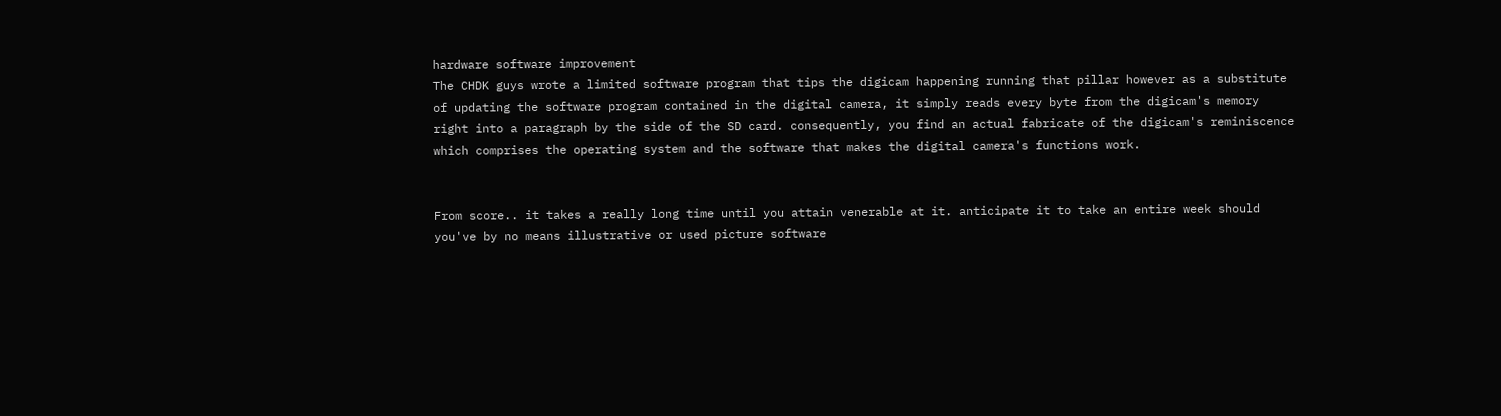hardware software improvement
The CHDK guys wrote a limited software program that tips the digicam happening running that pillar however as a substitute of updating the software program contained in the digital camera, it simply reads every byte from the digicam's memory right into a paragraph by the side of the SD card. consequently, you find an actual fabricate of the digicam's reminiscence which comprises the operating system and the software that makes the digital camera's functions work.


From score.. it takes a really long time until you attain venerable at it. anticipate it to take an entire week should you've by no means illustrative or used picture software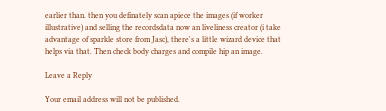earlier than. then you definately scan apiece the images (if worker illustrative) and selling the recordsdata now an liveliness creator (i take advantage of sparkle store from Jasc), there's a little wizard device that helps via that. Then check body charges and compile hip an image.

Leave a Reply

Your email address will not be published.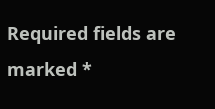Required fields are marked *